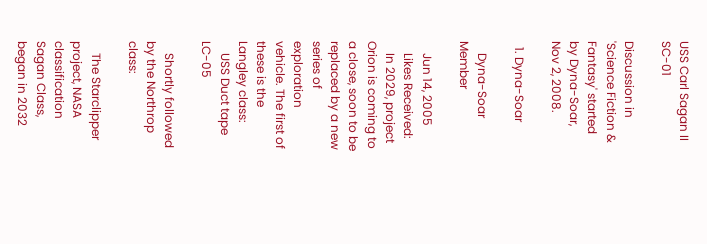USS Carl Sagan II SC-01

Discussion in 'Science Fiction & Fantasy' started by Dyna-Soar, Nov 2, 2008.

  1. Dyna-Soar

    Dyna-Soar Member

    Jun 14, 2005
    Likes Received:
    In 2029, project Orion is coming to a close, soon to be replaced by a new series of exploration vehicle. The first of these is the Langley class:
    USS Duct tape LC-05

    Shortly followed by the Northrop class:

    The Starclipper project, NASA classification Sagan Class, began in 2032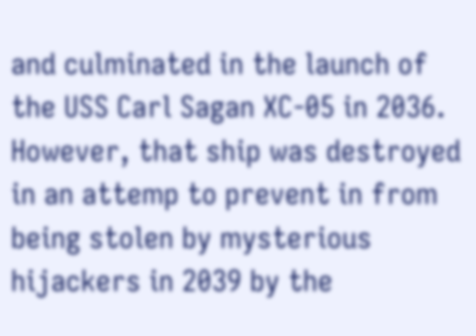and culminated in the launch of the USS Carl Sagan XC-05 in 2036. However, that ship was destroyed in an attemp to prevent in from being stolen by mysterious hijackers in 2039 by the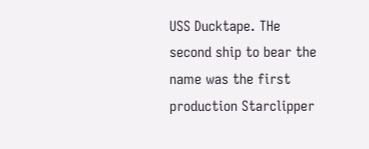USS Ducktape. THe second ship to bear the name was the first production Starclipper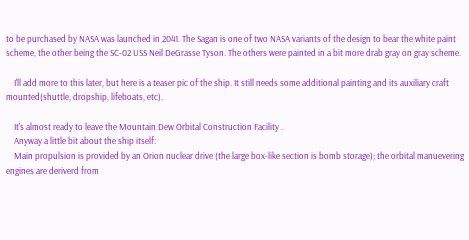to be purchased by NASA was launched in 2041. The Sagan is one of two NASA variants of the design to bear the white paint scheme, the other being the SC-02 USS Neil DeGrasse Tyson. The others were painted in a bit more drab gray on gray scheme.

    I'll add more to this later, but here is a teaser pic of the ship. It still needs some additional painting and its auxiliary craft mounted(shuttle, dropship, lifeboats, etc).

    It's almost ready to leave the Mountain Dew Orbital Construction Facility .
    Anyway a little bit about the ship itself:
    Main propulsion is provided by an Orion nuclear drive (the large box-like section is bomb storage); the orbital manuevering engines are deriverd from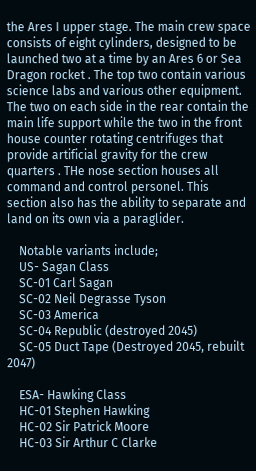the Ares I upper stage. The main crew space consists of eight cylinders, designed to be launched two at a time by an Ares 6 or Sea Dragon rocket . The top two contain various science labs and various other equipment. The two on each side in the rear contain the main life support while the two in the front house counter rotating centrifuges that provide artificial gravity for the crew quarters . THe nose section houses all command and control personel. This section also has the ability to separate and land on its own via a paraglider.

    Notable variants include;
    US- Sagan Class
    SC-01 Carl Sagan
    SC-02 Neil Degrasse Tyson
    SC-03 America
    SC-04 Republic (destroyed 2045)
    SC-05 Duct Tape (Destroyed 2045, rebuilt 2047)

    ESA- Hawking Class
    HC-01 Stephen Hawking
    HC-02 Sir Patrick Moore
    HC-03 Sir Arthur C Clarke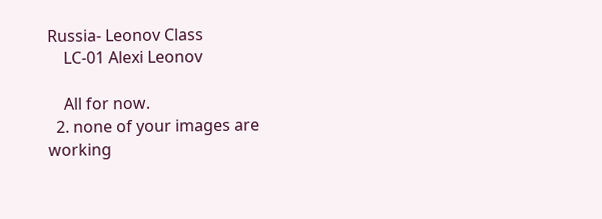Russia- Leonov Class
    LC-01 Alexi Leonov

    All for now.
  2. none of your images are working